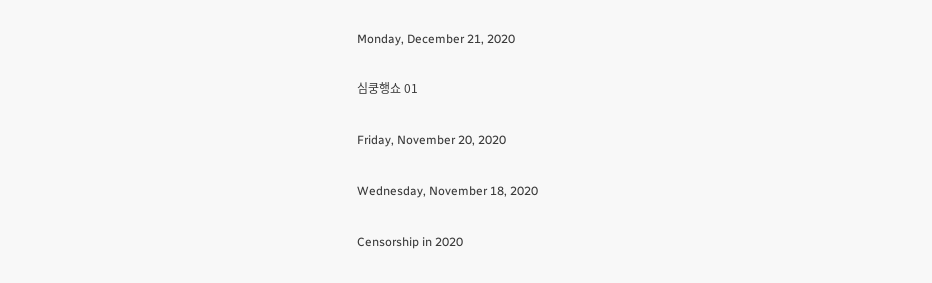Monday, December 21, 2020

심쿵행쇼 01

Friday, November 20, 2020

Wednesday, November 18, 2020

Censorship in 2020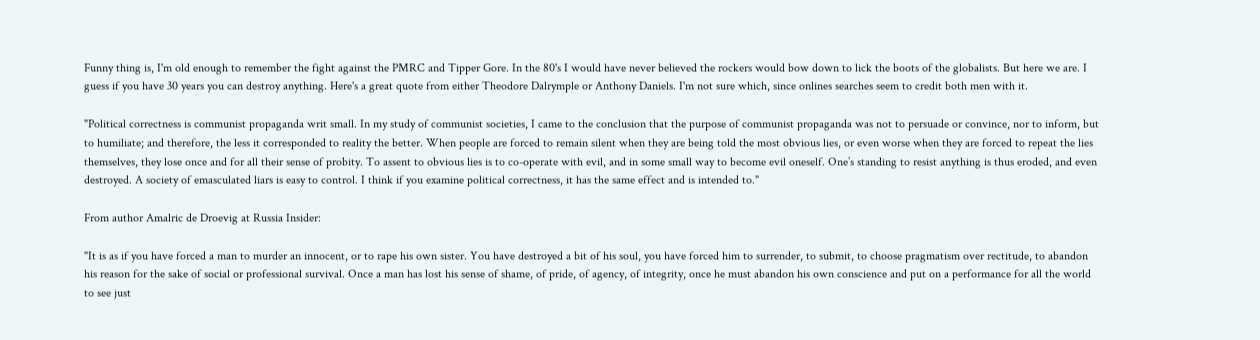Funny thing is, I'm old enough to remember the fight against the PMRC and Tipper Gore. In the 80's I would have never believed the rockers would bow down to lick the boots of the globalists. But here we are. I guess if you have 30 years you can destroy anything. Here's a great quote from either Theodore Dalrymple or Anthony Daniels. I'm not sure which, since onlines searches seem to credit both men with it.

"Political correctness is communist propaganda writ small. In my study of communist societies, I came to the conclusion that the purpose of communist propaganda was not to persuade or convince, nor to inform, but to humiliate; and therefore, the less it corresponded to reality the better. When people are forced to remain silent when they are being told the most obvious lies, or even worse when they are forced to repeat the lies themselves, they lose once and for all their sense of probity. To assent to obvious lies is to co-operate with evil, and in some small way to become evil oneself. One’s standing to resist anything is thus eroded, and even destroyed. A society of emasculated liars is easy to control. I think if you examine political correctness, it has the same effect and is intended to."

From author Amalric de Droevig at Russia Insider:

"It is as if you have forced a man to murder an innocent, or to rape his own sister. You have destroyed a bit of his soul, you have forced him to surrender, to submit, to choose pragmatism over rectitude, to abandon his reason for the sake of social or professional survival. Once a man has lost his sense of shame, of pride, of agency, of integrity, once he must abandon his own conscience and put on a performance for all the world to see just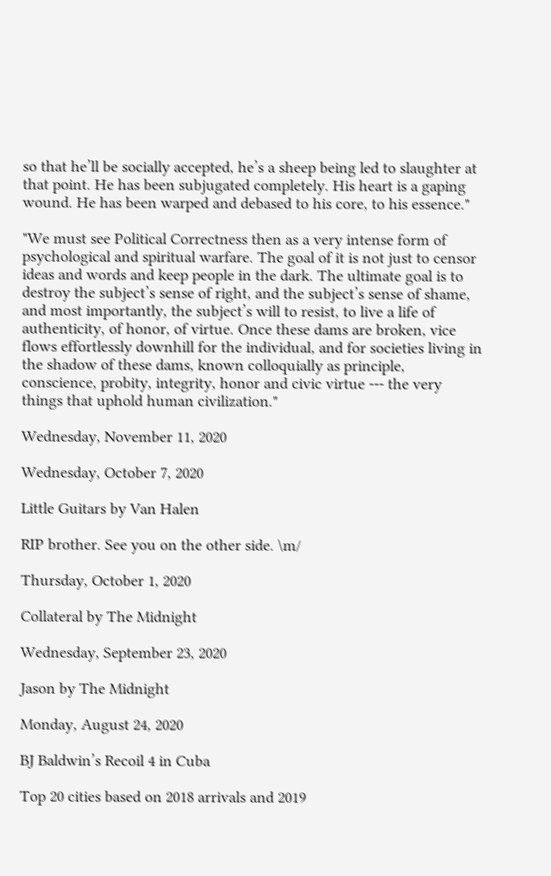so that he’ll be socially accepted, he’s a sheep being led to slaughter at that point. He has been subjugated completely. His heart is a gaping wound. He has been warped and debased to his core, to his essence."

"We must see Political Correctness then as a very intense form of psychological and spiritual warfare. The goal of it is not just to censor ideas and words and keep people in the dark. The ultimate goal is to destroy the subject’s sense of right, and the subject’s sense of shame, and most importantly, the subject’s will to resist, to live a life of authenticity, of honor, of virtue. Once these dams are broken, vice flows effortlessly downhill for the individual, and for societies living in the shadow of these dams, known colloquially as principle, conscience, probity, integrity, honor and civic virtue --- the very things that uphold human civilization."

Wednesday, November 11, 2020

Wednesday, October 7, 2020

Little Guitars by Van Halen

RIP brother. See you on the other side. \m/

Thursday, October 1, 2020

Collateral by The Midnight

Wednesday, September 23, 2020

Jason by The Midnight

Monday, August 24, 2020

BJ Baldwin’s Recoil 4 in Cuba

Top 20 cities based on 2018 arrivals and 2019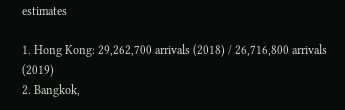estimates

1. Hong Kong: 29,262,700 arrivals (2018) / 26,716,800 arrivals (2019)
2. Bangkok,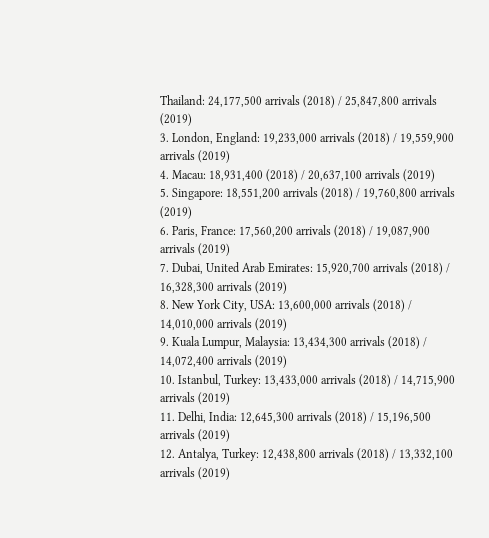Thailand: 24,177,500 arrivals (2018) / 25,847,800 arrivals (2019)
3. London, England: 19,233,000 arrivals (2018) / 19,559,900 arrivals (2019)
4. Macau: 18,931,400 (2018) / 20,637,100 arrivals (2019)
5. Singapore: 18,551,200 arrivals (2018) / 19,760,800 arrivals (2019)
6. Paris, France: 17,560,200 arrivals (2018) / 19,087,900 arrivals (2019)
7. Dubai, United Arab Emirates: 15,920,700 arrivals (2018) / 16,328,300 arrivals (2019)
8. New York City, USA: 13,600,000 arrivals (2018) / 14,010,000 arrivals (2019)
9. Kuala Lumpur, Malaysia: 13,434,300 arrivals (2018) / 14,072,400 arrivals (2019)
10. Istanbul, Turkey: 13,433,000 arrivals (2018) / 14,715,900 arrivals (2019)
11. Delhi, India: 12,645,300 arrivals (2018) / 15,196,500 arrivals (2019)
12. Antalya, Turkey: 12,438,800 arrivals (2018) / 13,332,100 arrivals (2019)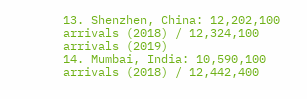13. Shenzhen, China: 12,202,100 arrivals (2018) / 12,324,100 arrivals (2019)
14. Mumbai, India: 10,590,100 arrivals (2018) / 12,442,400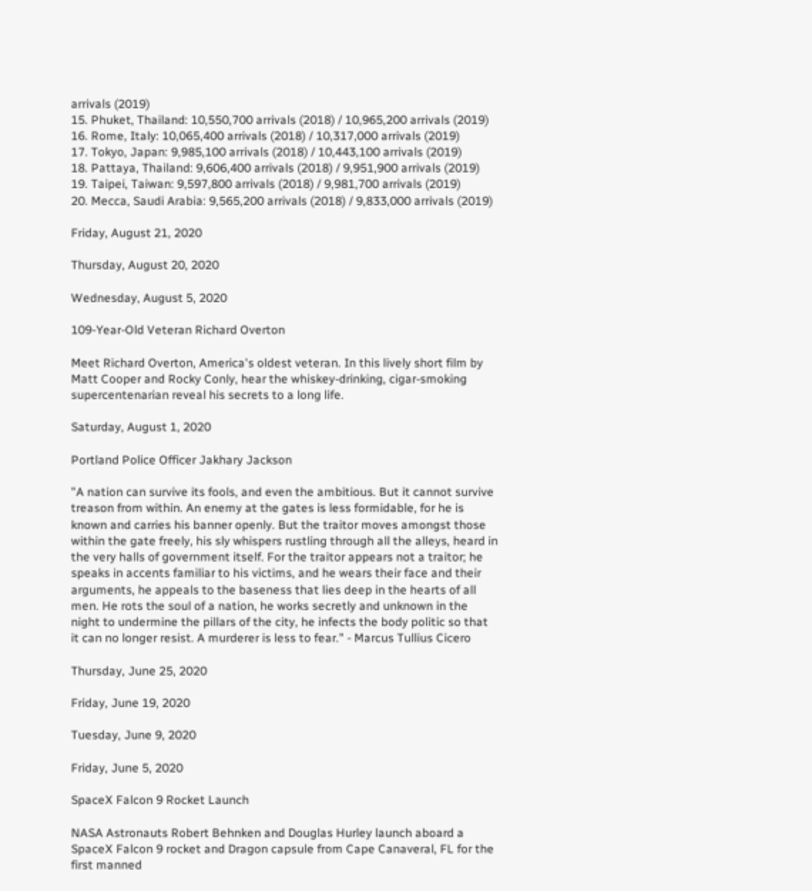arrivals (2019)
15. Phuket, Thailand: 10,550,700 arrivals (2018) / 10,965,200 arrivals (2019)
16. Rome, Italy: 10,065,400 arrivals (2018) / 10,317,000 arrivals (2019)
17. Tokyo, Japan: 9,985,100 arrivals (2018) / 10,443,100 arrivals (2019)
18. Pattaya, Thailand: 9,606,400 arrivals (2018) / 9,951,900 arrivals (2019)
19. Taipei, Taiwan: 9,597,800 arrivals (2018) / 9,981,700 arrivals (2019)
20. Mecca, Saudi Arabia: 9,565,200 arrivals (2018) / 9,833,000 arrivals (2019)

Friday, August 21, 2020

Thursday, August 20, 2020

Wednesday, August 5, 2020

109-Year-Old Veteran Richard Overton

Meet Richard Overton, America's oldest veteran. In this lively short film by Matt Cooper and Rocky Conly, hear the whiskey-drinking, cigar-smoking supercentenarian reveal his secrets to a long life.

Saturday, August 1, 2020

Portland Police Officer Jakhary Jackson

"A nation can survive its fools, and even the ambitious. But it cannot survive treason from within. An enemy at the gates is less formidable, for he is known and carries his banner openly. But the traitor moves amongst those within the gate freely, his sly whispers rustling through all the alleys, heard in the very halls of government itself. For the traitor appears not a traitor; he speaks in accents familiar to his victims, and he wears their face and their arguments, he appeals to the baseness that lies deep in the hearts of all men. He rots the soul of a nation, he works secretly and unknown in the night to undermine the pillars of the city, he infects the body politic so that it can no longer resist. A murderer is less to fear." - Marcus Tullius Cicero

Thursday, June 25, 2020

Friday, June 19, 2020

Tuesday, June 9, 2020

Friday, June 5, 2020

SpaceX Falcon 9 Rocket Launch

NASA Astronauts Robert Behnken and Douglas Hurley launch aboard a SpaceX Falcon 9 rocket and Dragon capsule from Cape Canaveral, FL for the first manned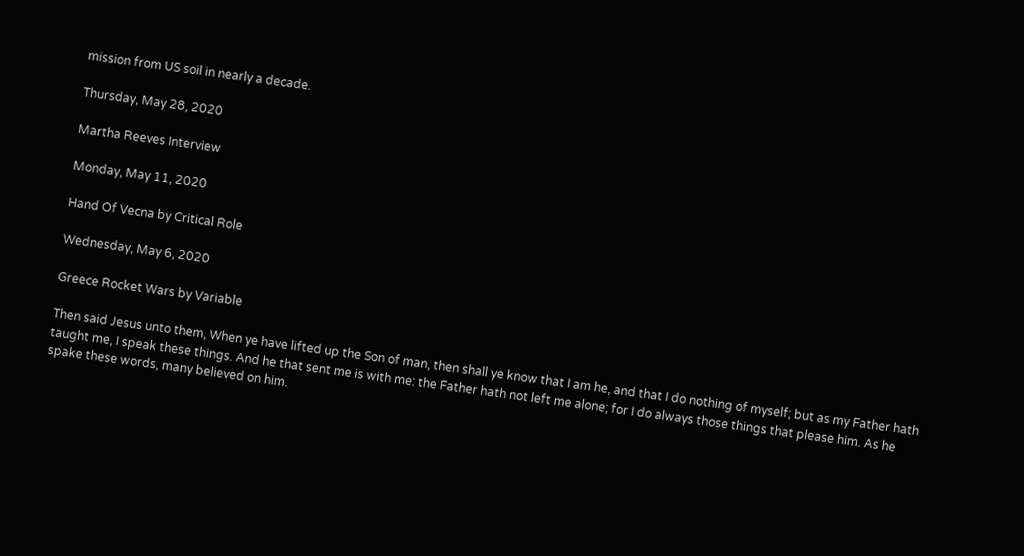mission from US soil in nearly a decade.

Thursday, May 28, 2020

Martha Reeves Interview

Monday, May 11, 2020

Hand Of Vecna by Critical Role

Wednesday, May 6, 2020

Greece Rocket Wars by Variable

Then said Jesus unto them, When ye have lifted up the Son of man, then shall ye know that I am he, and that I do nothing of myself; but as my Father hath taught me, I speak these things. And he that sent me is with me: the Father hath not left me alone; for I do always those things that please him. As he spake these words, many believed on him.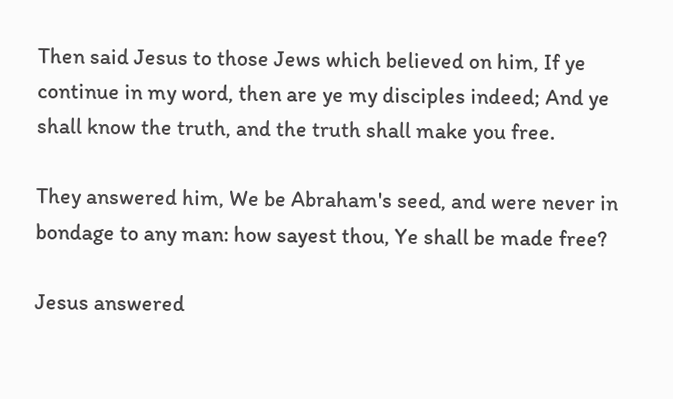Then said Jesus to those Jews which believed on him, If ye continue in my word, then are ye my disciples indeed; And ye shall know the truth, and the truth shall make you free.

They answered him, We be Abraham's seed, and were never in bondage to any man: how sayest thou, Ye shall be made free?

Jesus answered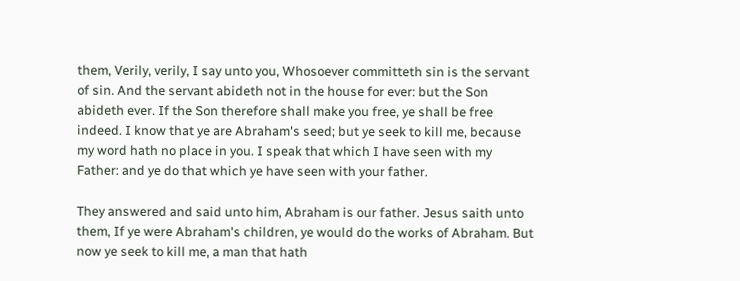them, Verily, verily, I say unto you, Whosoever committeth sin is the servant of sin. And the servant abideth not in the house for ever: but the Son abideth ever. If the Son therefore shall make you free, ye shall be free indeed. I know that ye are Abraham's seed; but ye seek to kill me, because my word hath no place in you. I speak that which I have seen with my Father: and ye do that which ye have seen with your father.

They answered and said unto him, Abraham is our father. Jesus saith unto them, If ye were Abraham's children, ye would do the works of Abraham. But now ye seek to kill me, a man that hath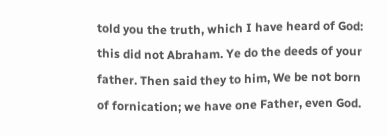told you the truth, which I have heard of God: this did not Abraham. Ye do the deeds of your father. Then said they to him, We be not born of fornication; we have one Father, even God.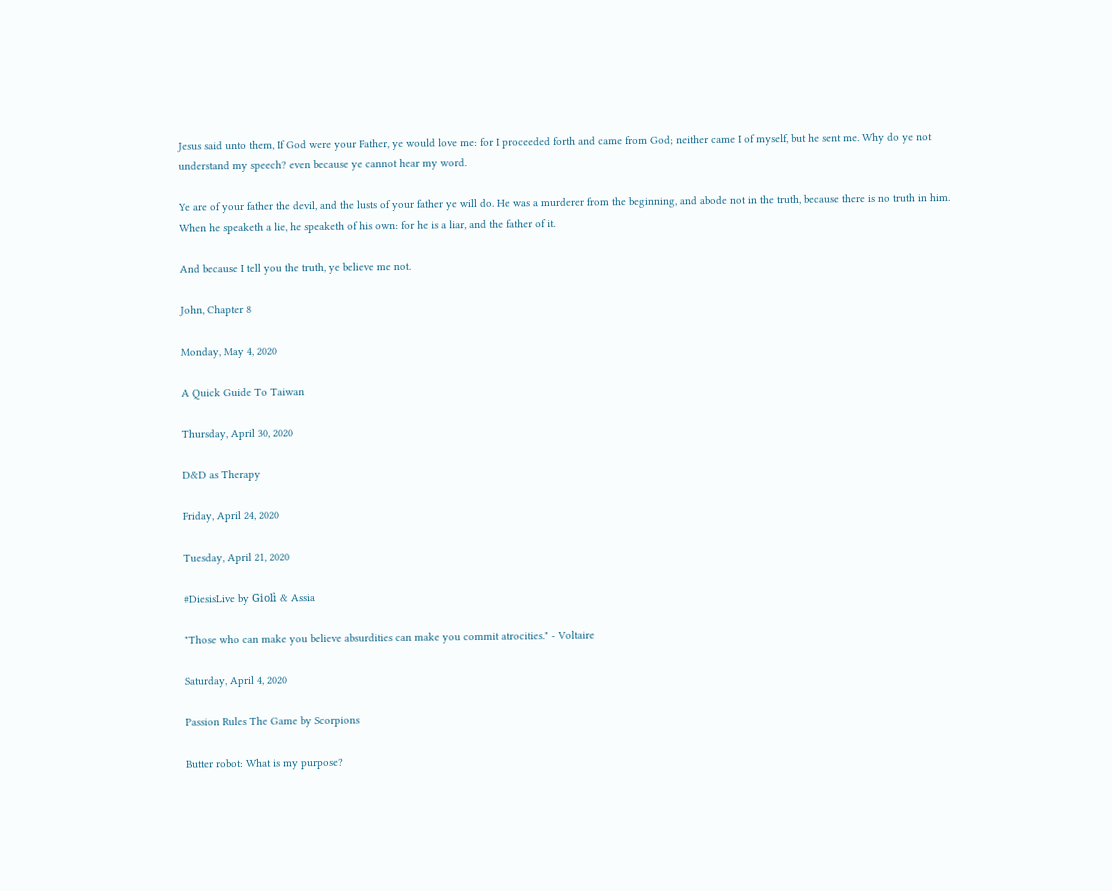Jesus said unto them, If God were your Father, ye would love me: for I proceeded forth and came from God; neither came I of myself, but he sent me. Why do ye not understand my speech? even because ye cannot hear my word.

Ye are of your father the devil, and the lusts of your father ye will do. He was a murderer from the beginning, and abode not in the truth, because there is no truth in him. When he speaketh a lie, he speaketh of his own: for he is a liar, and the father of it.

And because I tell you the truth, ye believe me not.

John, Chapter 8

Monday, May 4, 2020

A Quick Guide To Taiwan

Thursday, April 30, 2020

D&D as Therapy

Friday, April 24, 2020

Tuesday, April 21, 2020

#DiesisLive by Giolì & Assia

"Those who can make you believe absurdities can make you commit atrocities." - Voltaire

Saturday, April 4, 2020

Passion Rules The Game by Scorpions

Butter robot: What is my purpose?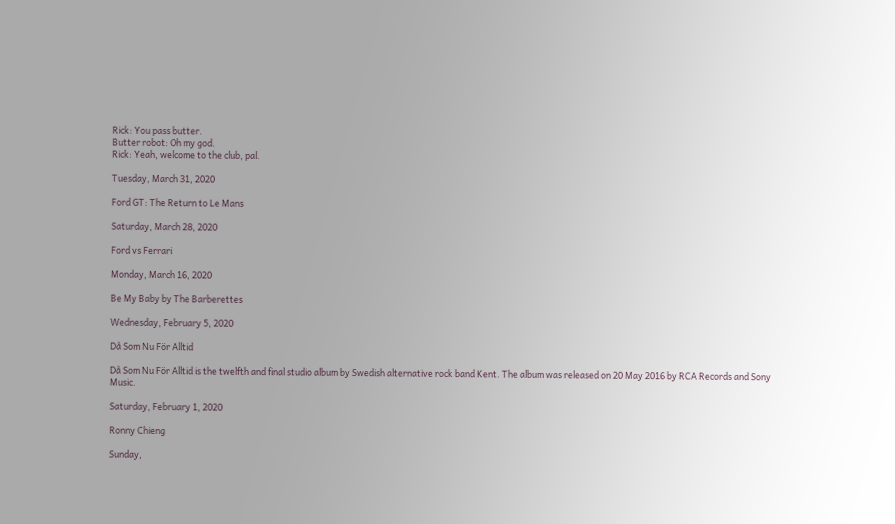Rick: You pass butter.
Butter robot: Oh my god.
Rick: Yeah, welcome to the club, pal.

Tuesday, March 31, 2020

Ford GT: The Return to Le Mans

Saturday, March 28, 2020

Ford vs Ferrari

Monday, March 16, 2020

Be My Baby by The Barberettes

Wednesday, February 5, 2020

Då Som Nu För Alltid

Då Som Nu För Alltid is the twelfth and final studio album by Swedish alternative rock band Kent. The album was released on 20 May 2016 by RCA Records and Sony Music.

Saturday, February 1, 2020

Ronny Chieng

Sunday,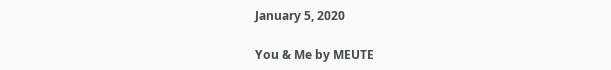January 5, 2020

You & Me by MEUTE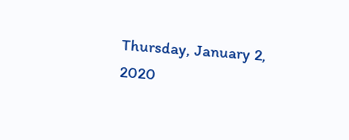Thursday, January 2, 2020